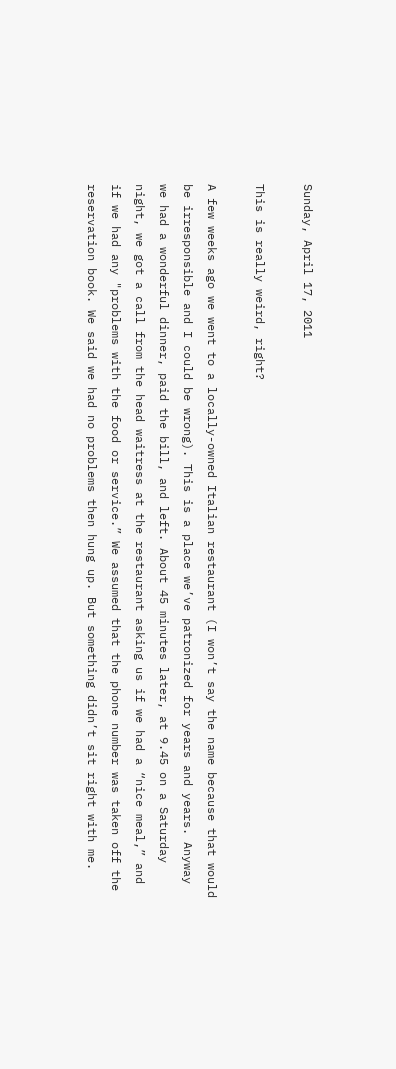Sunday, April 17, 2011

This is really weird, right?

A few weeks ago we went to a locally-owned Italian restaurant (I won’t say the name because that would be irresponsible and I could be wrong). This is a place we’ve patronized for years and years. Anyway we had a wonderful dinner, paid the bill, and left. About 45 minutes later, at 9.45 on a Saturday night, we got a call from the head waitress at the restaurant asking us if we had a “nice meal,” and if we had any "problems with the food or service.” We assumed that the phone number was taken off the reservation book. We said we had no problems then hung up. But something didn’t sit right with me.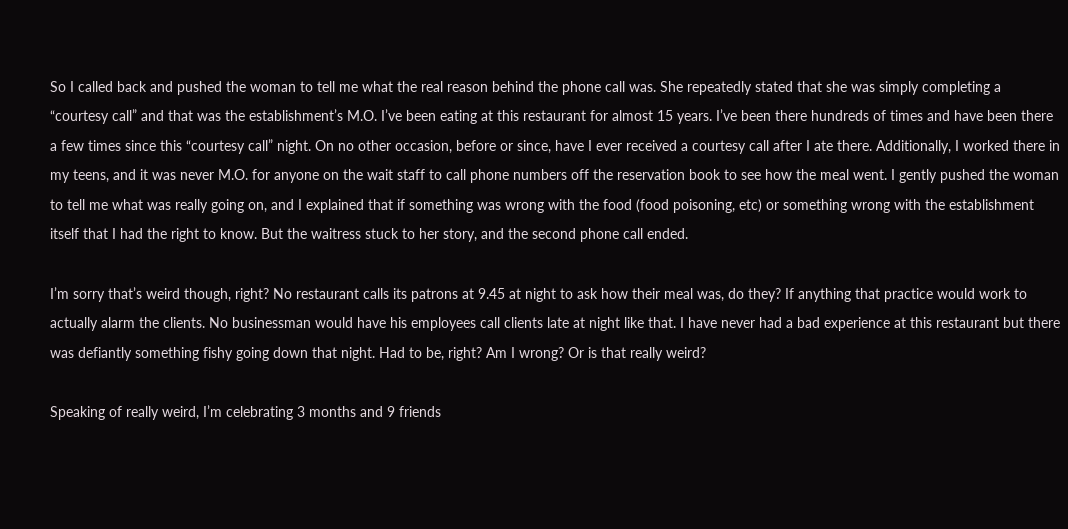So I called back and pushed the woman to tell me what the real reason behind the phone call was. She repeatedly stated that she was simply completing a “courtesy call” and that was the establishment’s M.O. I’ve been eating at this restaurant for almost 15 years. I’ve been there hundreds of times and have been there a few times since this “courtesy call” night. On no other occasion, before or since, have I ever received a courtesy call after I ate there. Additionally, I worked there in my teens, and it was never M.O. for anyone on the wait staff to call phone numbers off the reservation book to see how the meal went. I gently pushed the woman to tell me what was really going on, and I explained that if something was wrong with the food (food poisoning, etc) or something wrong with the establishment itself that I had the right to know. But the waitress stuck to her story, and the second phone call ended.

I’m sorry that’s weird though, right? No restaurant calls its patrons at 9.45 at night to ask how their meal was, do they? If anything that practice would work to actually alarm the clients. No businessman would have his employees call clients late at night like that. I have never had a bad experience at this restaurant but there was defiantly something fishy going down that night. Had to be, right? Am I wrong? Or is that really weird?

Speaking of really weird, I’m celebrating 3 months and 9 friends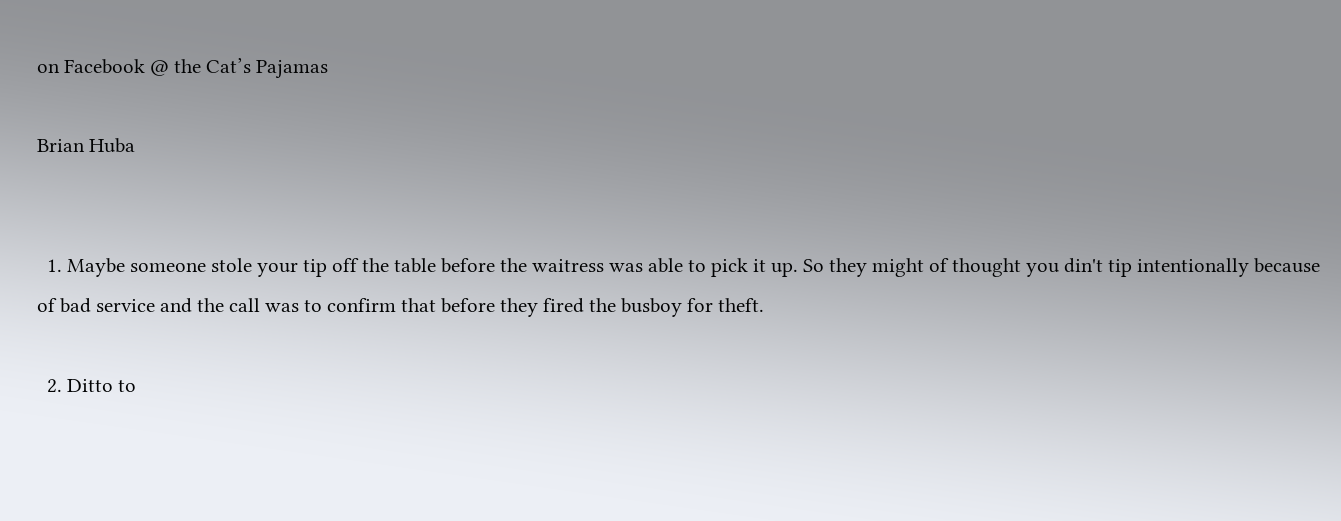on Facebook @ the Cat’s Pajamas

Brian Huba


  1. Maybe someone stole your tip off the table before the waitress was able to pick it up. So they might of thought you din't tip intentionally because of bad service and the call was to confirm that before they fired the busboy for theft.

  2. Ditto to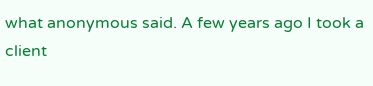what anonymous said. A few years ago I took a client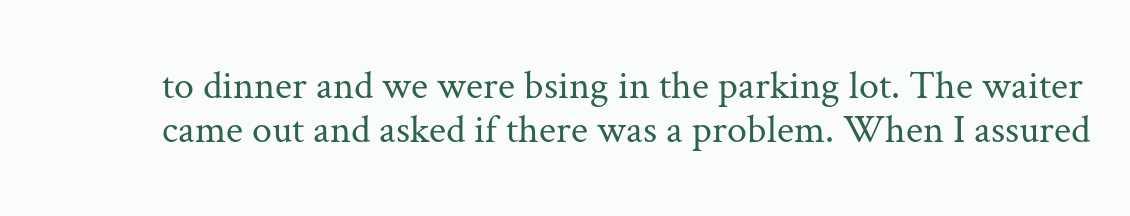to dinner and we were bsing in the parking lot. The waiter came out and asked if there was a problem. When I assured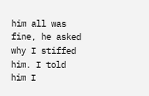him all was fine, he asked why I stiffed him. I told him I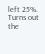left 25%. Turns out the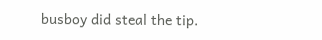busboy did steal the tip.